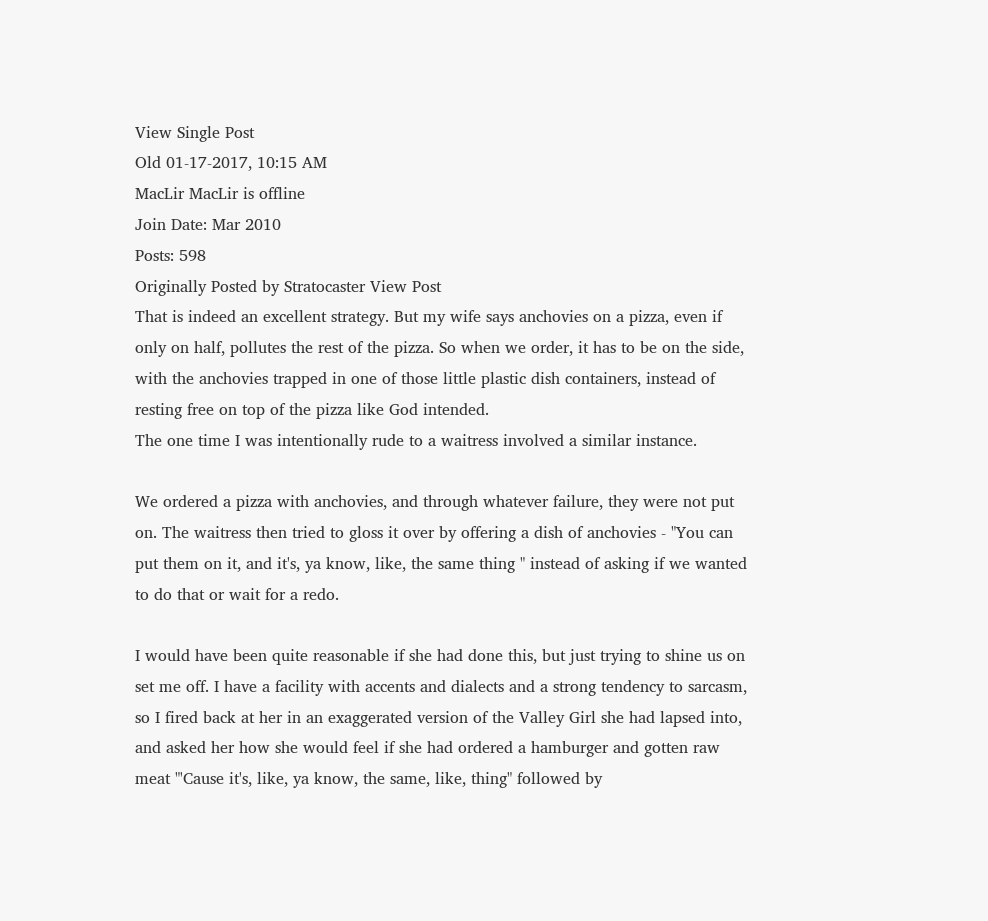View Single Post
Old 01-17-2017, 10:15 AM
MacLir MacLir is offline
Join Date: Mar 2010
Posts: 598
Originally Posted by Stratocaster View Post
That is indeed an excellent strategy. But my wife says anchovies on a pizza, even if only on half, pollutes the rest of the pizza. So when we order, it has to be on the side, with the anchovies trapped in one of those little plastic dish containers, instead of resting free on top of the pizza like God intended.
The one time I was intentionally rude to a waitress involved a similar instance.

We ordered a pizza with anchovies, and through whatever failure, they were not put on. The waitress then tried to gloss it over by offering a dish of anchovies - "You can put them on it, and it's, ya know, like, the same thing " instead of asking if we wanted to do that or wait for a redo.

I would have been quite reasonable if she had done this, but just trying to shine us on set me off. I have a facility with accents and dialects and a strong tendency to sarcasm, so I fired back at her in an exaggerated version of the Valley Girl she had lapsed into, and asked her how she would feel if she had ordered a hamburger and gotten raw meat "'Cause it's, like, ya know, the same, like, thing" followed by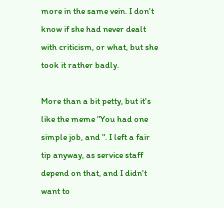more in the same vein. I don't know if she had never dealt with criticism, or what, but she took it rather badly.

More than a bit petty, but it's like the meme "You had one simple job, and ". I left a fair tip anyway, as service staff depend on that, and I didn't want to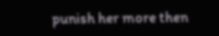punish her more then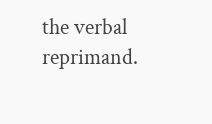the verbal reprimand.